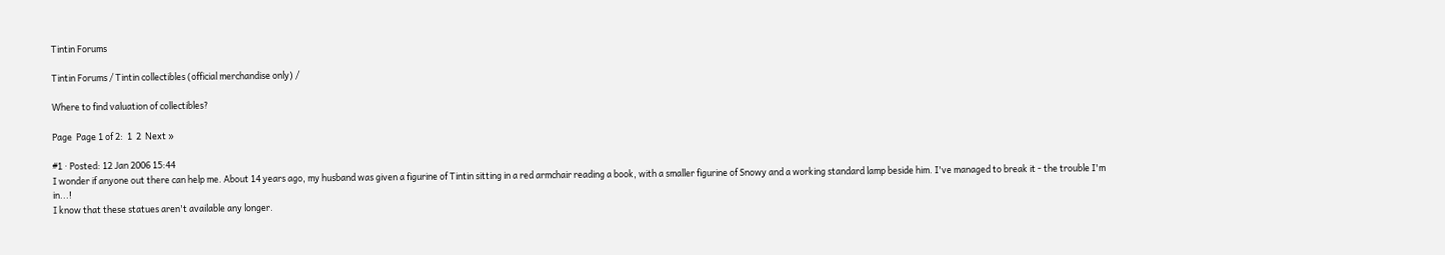Tintin Forums

Tintin Forums / Tintin collectibles (official merchandise only) /

Where to find valuation of collectibles?

Page  Page 1 of 2:  1  2  Next »

#1 · Posted: 12 Jan 2006 15:44
I wonder if anyone out there can help me. About 14 years ago, my husband was given a figurine of Tintin sitting in a red armchair reading a book, with a smaller figurine of Snowy and a working standard lamp beside him. I've managed to break it - the trouble I'm in...!
I know that these statues aren't available any longer.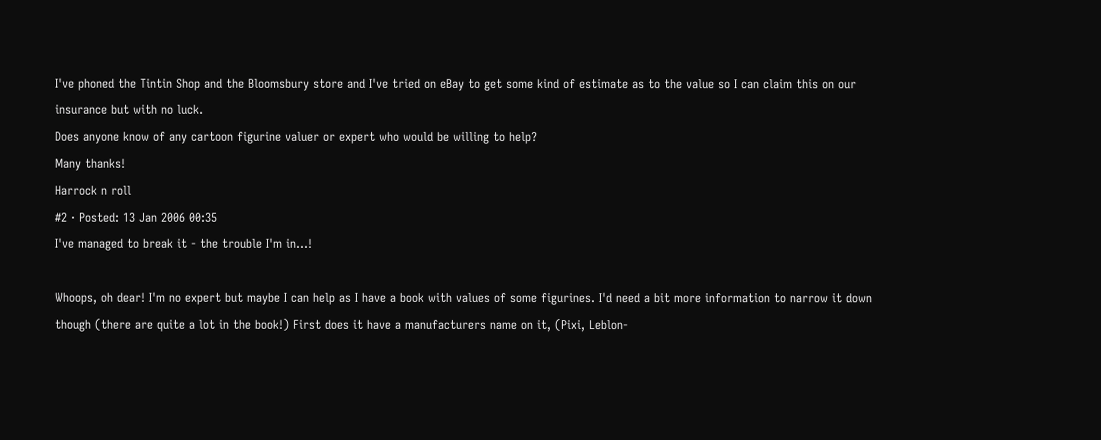I've phoned the Tintin Shop and the Bloomsbury store and I've tried on eBay to get some kind of estimate as to the value so I can claim this on our insurance but with no luck.
Does anyone know of any cartoon figurine valuer or expert who would be willing to help?
Many thanks!
Harrock n roll
#2 · Posted: 13 Jan 2006 00:35
I've managed to break it - the trouble I'm in...!

Whoops, oh dear! I'm no expert but maybe I can help as I have a book with values of some figurines. I'd need a bit more information to narrow it down though (there are quite a lot in the book!) First does it have a manufacturers name on it, (Pixi, Leblon-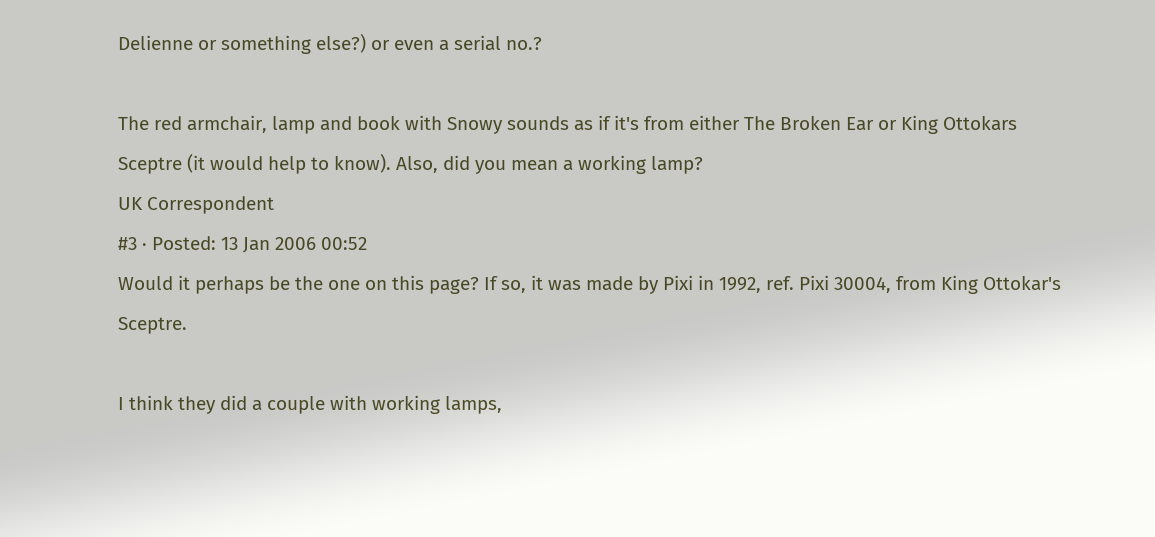Delienne or something else?) or even a serial no.?

The red armchair, lamp and book with Snowy sounds as if it's from either The Broken Ear or King Ottokars Sceptre (it would help to know). Also, did you mean a working lamp?
UK Correspondent
#3 · Posted: 13 Jan 2006 00:52
Would it perhaps be the one on this page? If so, it was made by Pixi in 1992, ref. Pixi 30004, from King Ottokar's Sceptre.

I think they did a couple with working lamps,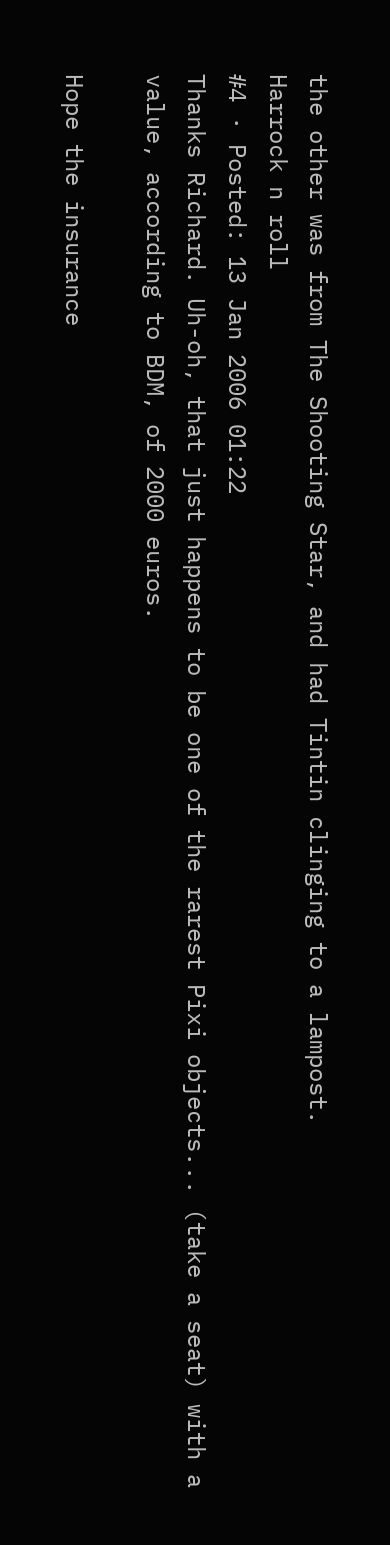the other was from The Shooting Star, and had Tintin clinging to a lampost.
Harrock n roll
#4 · Posted: 13 Jan 2006 01:22
Thanks Richard. Uh-oh, that just happens to be one of the rarest Pixi objects... (take a seat) with a value, according to BDM, of 2000 euros.

Hope the insurance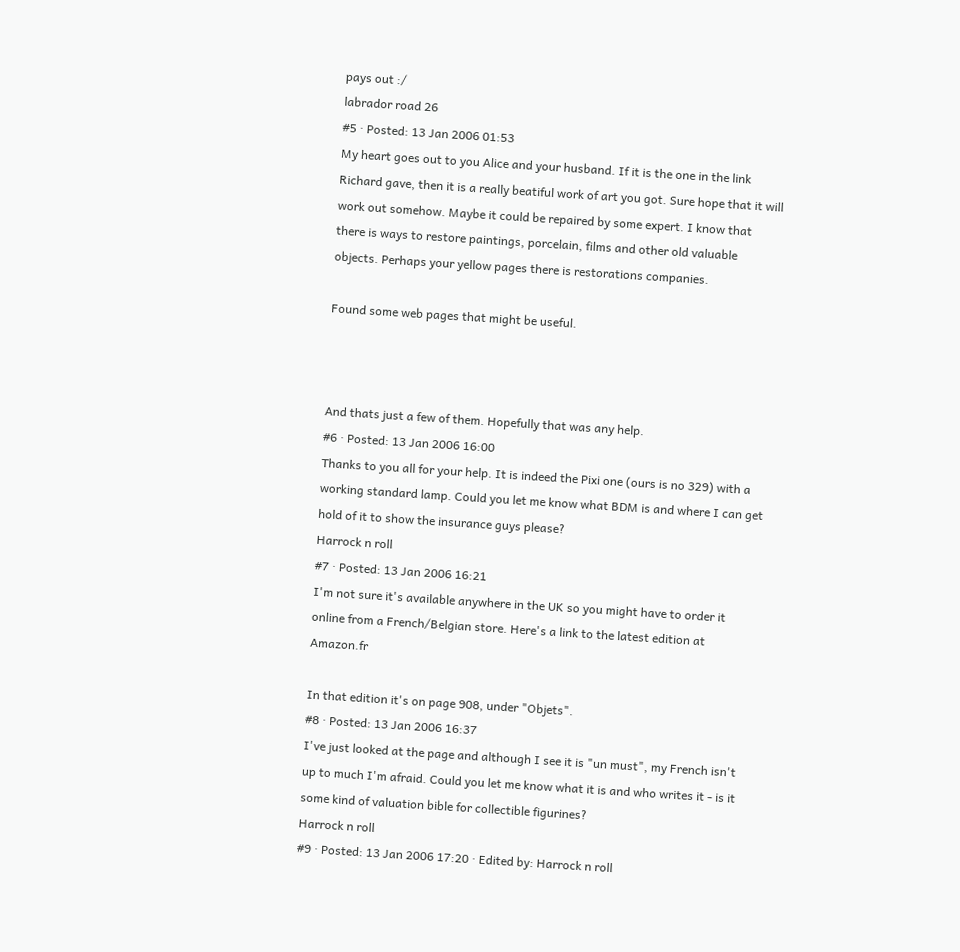pays out :/
labrador road 26
#5 · Posted: 13 Jan 2006 01:53
My heart goes out to you Alice and your husband. If it is the one in the link Richard gave, then it is a really beatiful work of art you got. Sure hope that it will work out somehow. Maybe it could be repaired by some expert. I know that there is ways to restore paintings, porcelain, films and other old valuable objects. Perhaps your yellow pages there is restorations companies.

Found some web pages that might be useful.



And thats just a few of them. Hopefully that was any help.
#6 · Posted: 13 Jan 2006 16:00
Thanks to you all for your help. It is indeed the Pixi one (ours is no 329) with a working standard lamp. Could you let me know what BDM is and where I can get hold of it to show the insurance guys please?
Harrock n roll
#7 · Posted: 13 Jan 2006 16:21
I'm not sure it's available anywhere in the UK so you might have to order it online from a French/Belgian store. Here's a link to the latest edition at Amazon.fr

In that edition it's on page 908, under "Objets".
#8 · Posted: 13 Jan 2006 16:37
I've just looked at the page and although I see it is "un must", my French isn't up to much I'm afraid. Could you let me know what it is and who writes it - is it some kind of valuation bible for collectible figurines?
Harrock n roll
#9 · Posted: 13 Jan 2006 17:20 · Edited by: Harrock n roll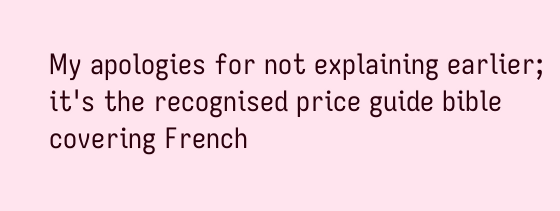My apologies for not explaining earlier; it's the recognised price guide bible covering French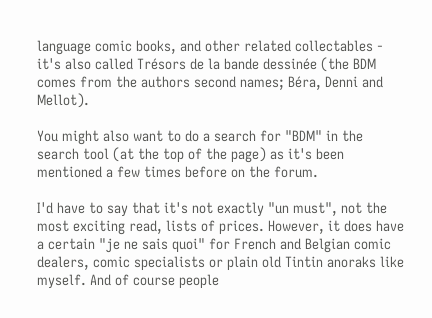language comic books, and other related collectables - it's also called Trésors de la bande dessinée (the BDM comes from the authors second names; Béra, Denni and Mellot).

You might also want to do a search for "BDM" in the search tool (at the top of the page) as it's been mentioned a few times before on the forum.

I'd have to say that it's not exactly "un must", not the most exciting read, lists of prices. However, it does have a certain "je ne sais quoi" for French and Belgian comic dealers, comic specialists or plain old Tintin anoraks like myself. And of course people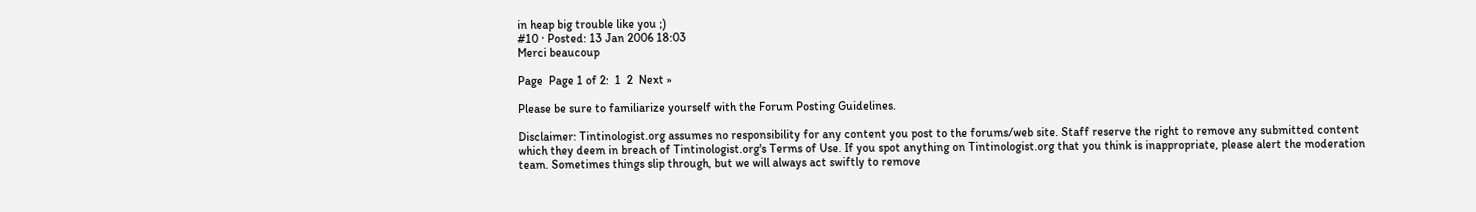in heap big trouble like you ;)
#10 · Posted: 13 Jan 2006 18:03
Merci beaucoup

Page  Page 1 of 2:  1  2  Next »

Please be sure to familiarize yourself with the Forum Posting Guidelines.

Disclaimer: Tintinologist.org assumes no responsibility for any content you post to the forums/web site. Staff reserve the right to remove any submitted content which they deem in breach of Tintinologist.org's Terms of Use. If you spot anything on Tintinologist.org that you think is inappropriate, please alert the moderation team. Sometimes things slip through, but we will always act swiftly to remove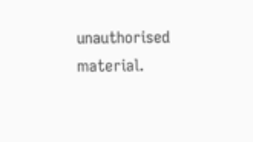unauthorised material.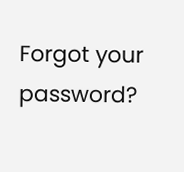Forgot your password?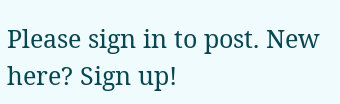Please sign in to post. New here? Sign up!